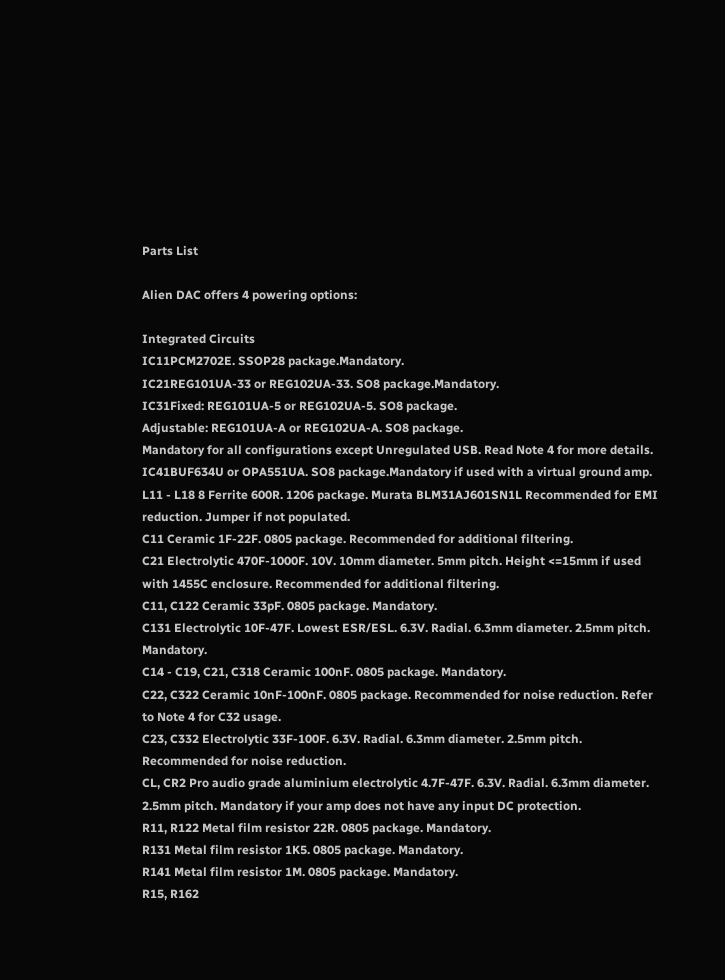Parts List

Alien DAC offers 4 powering options:

Integrated Circuits
IC11PCM2702E. SSOP28 package.Mandatory.
IC21REG101UA-33 or REG102UA-33. SO8 package.Mandatory.
IC31Fixed: REG101UA-5 or REG102UA-5. SO8 package.
Adjustable: REG101UA-A or REG102UA-A. SO8 package.
Mandatory for all configurations except Unregulated USB. Read Note 4 for more details.
IC41BUF634U or OPA551UA. SO8 package.Mandatory if used with a virtual ground amp.
L11 - L18 8 Ferrite 600R. 1206 package. Murata BLM31AJ601SN1L Recommended for EMI reduction. Jumper if not populated.
C11 Ceramic 1F-22F. 0805 package. Recommended for additional filtering.
C21 Electrolytic 470F-1000F. 10V. 10mm diameter. 5mm pitch. Height <=15mm if used with 1455C enclosure. Recommended for additional filtering.
C11, C122 Ceramic 33pF. 0805 package. Mandatory.
C131 Electrolytic 10F-47F. Lowest ESR/ESL. 6.3V. Radial. 6.3mm diameter. 2.5mm pitch. Mandatory.
C14 - C19, C21, C318 Ceramic 100nF. 0805 package. Mandatory.
C22, C322 Ceramic 10nF-100nF. 0805 package. Recommended for noise reduction. Refer to Note 4 for C32 usage.
C23, C332 Electrolytic 33F-100F. 6.3V. Radial. 6.3mm diameter. 2.5mm pitch. Recommended for noise reduction.
CL, CR2 Pro audio grade aluminium electrolytic 4.7F-47F. 6.3V. Radial. 6.3mm diameter. 2.5mm pitch. Mandatory if your amp does not have any input DC protection.
R11, R122 Metal film resistor 22R. 0805 package. Mandatory.
R131 Metal film resistor 1K5. 0805 package. Mandatory.
R141 Metal film resistor 1M. 0805 package. Mandatory.
R15, R162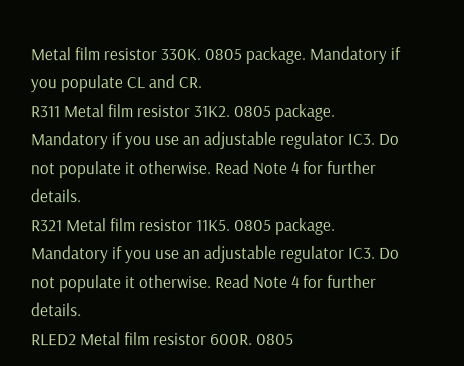Metal film resistor 330K. 0805 package. Mandatory if you populate CL and CR.
R311 Metal film resistor 31K2. 0805 package. Mandatory if you use an adjustable regulator IC3. Do not populate it otherwise. Read Note 4 for further details.
R321 Metal film resistor 11K5. 0805 package. Mandatory if you use an adjustable regulator IC3. Do not populate it otherwise. Read Note 4 for further details.
RLED2 Metal film resistor 600R. 0805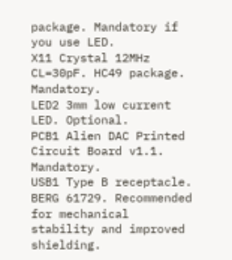package. Mandatory if you use LED.
X11 Crystal 12MHz CL=30pF. HC49 package. Mandatory.
LED2 3mm low current LED. Optional.
PCB1 Alien DAC Printed Circuit Board v1.1. Mandatory.
USB1 Type B receptacle. BERG 61729. Recommended for mechanical stability and improved shielding.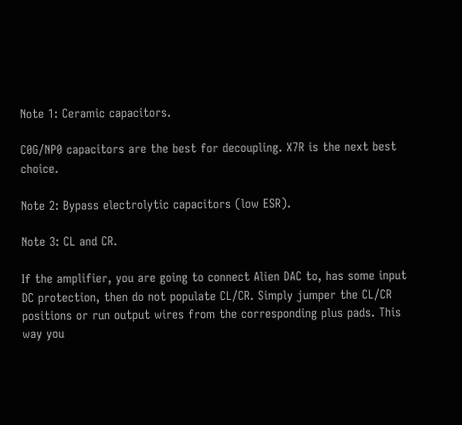Note 1: Ceramic capacitors.

C0G/NP0 capacitors are the best for decoupling. X7R is the next best choice.

Note 2: Bypass electrolytic capacitors (low ESR).

Note 3: CL and CR.

If the amplifier, you are going to connect Alien DAC to, has some input DC protection, then do not populate CL/CR. Simply jumper the CL/CR positions or run output wires from the corresponding plus pads. This way you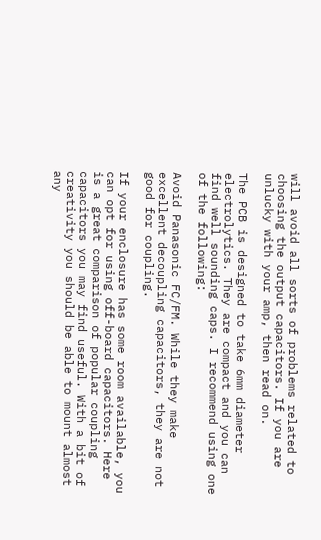will avoid all sorts of problems related to choosing the output capacitors. If you are unlucky with your amp, then read on.

The PCB is designed to take 6mm diameter electrolytics. They are compact and you can find well sounding caps. I recommend using one of the following:

Avoid Panasonic FC/FM. While they make excellent decoupling capacitors, they are not good for coupling.

If your enclosure has some room available, you can opt for using off-board capacitors. Here is a great comparison of popular coupling capacitors you may find useful. With a bit of creativity you should be able to mount almost any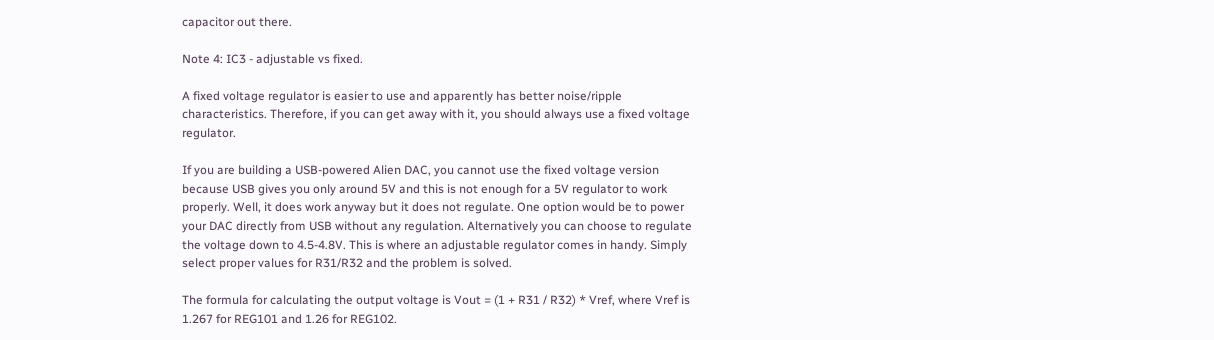capacitor out there.

Note 4: IC3 - adjustable vs fixed.

A fixed voltage regulator is easier to use and apparently has better noise/ripple characteristics. Therefore, if you can get away with it, you should always use a fixed voltage regulator.

If you are building a USB-powered Alien DAC, you cannot use the fixed voltage version because USB gives you only around 5V and this is not enough for a 5V regulator to work properly. Well, it does work anyway but it does not regulate. One option would be to power your DAC directly from USB without any regulation. Alternatively you can choose to regulate the voltage down to 4.5-4.8V. This is where an adjustable regulator comes in handy. Simply select proper values for R31/R32 and the problem is solved.

The formula for calculating the output voltage is Vout = (1 + R31 / R32) * Vref, where Vref is 1.267 for REG101 and 1.26 for REG102.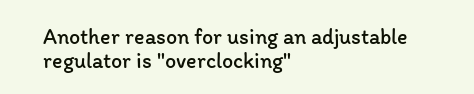Another reason for using an adjustable regulator is "overclocking"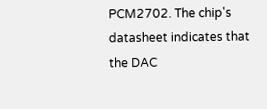PCM2702. The chip's datasheet indicates that the DAC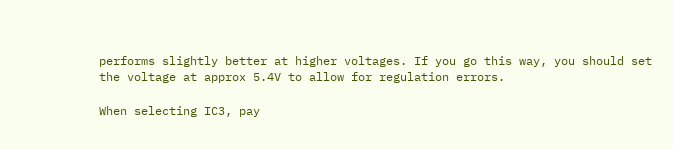performs slightly better at higher voltages. If you go this way, you should set the voltage at approx 5.4V to allow for regulation errors.

When selecting IC3, pay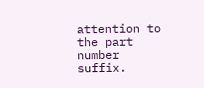attention to the part number suffix.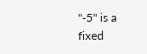"-5" is a fixed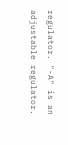regulator. "-A" is an adjustable regulator.